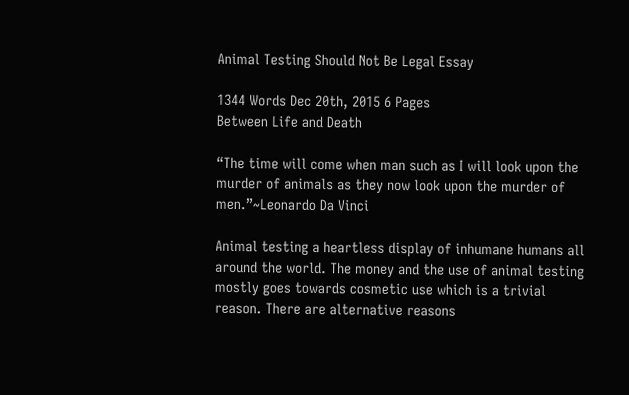Animal Testing Should Not Be Legal Essay

1344 Words Dec 20th, 2015 6 Pages
Between Life and Death

“The time will come when man such as I will look upon the murder of animals as they now look upon the murder of men.”~Leonardo Da Vinci

Animal testing a heartless display of inhumane humans all around the world. The money and the use of animal testing mostly goes towards cosmetic use which is a trivial reason. There are alternative reasons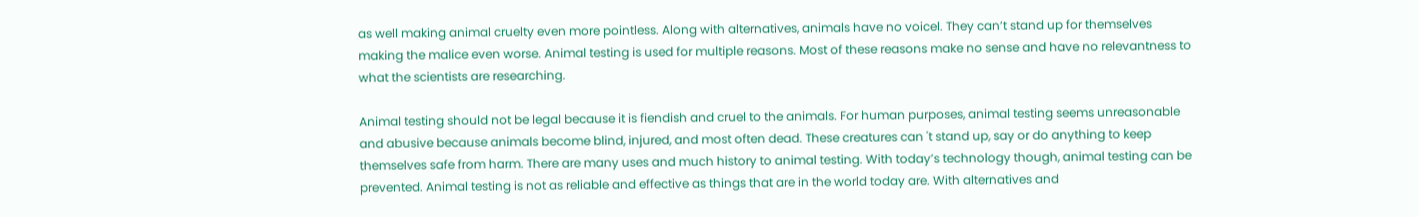as well making animal cruelty even more pointless. Along with alternatives, animals have no voicel. They can’t stand up for themselves making the malice even worse. Animal testing is used for multiple reasons. Most of these reasons make no sense and have no relevantness to what the scientists are researching.

Animal testing should not be legal because it is fiendish and cruel to the animals. For human purposes, animal testing seems unreasonable and abusive because animals become blind, injured, and most often dead. These creatures can 't stand up, say or do anything to keep themselves safe from harm. There are many uses and much history to animal testing. With today’s technology though, animal testing can be prevented. Animal testing is not as reliable and effective as things that are in the world today are. With alternatives and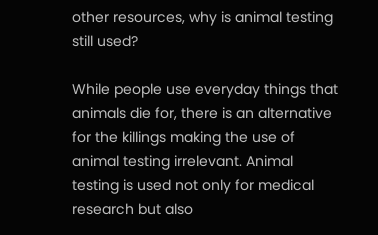other resources, why is animal testing still used?

While people use everyday things that animals die for, there is an alternative for the killings making the use of animal testing irrelevant. Animal testing is used not only for medical research but also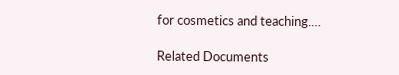for cosmetics and teaching.…

Related Documents